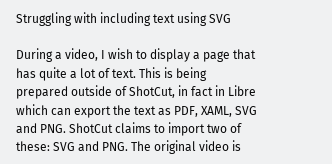Struggling with including text using SVG

During a video, I wish to display a page that has quite a lot of text. This is being prepared outside of ShotCut, in fact in Libre which can export the text as PDF, XAML, SVG and PNG. ShotCut claims to import two of these: SVG and PNG. The original video is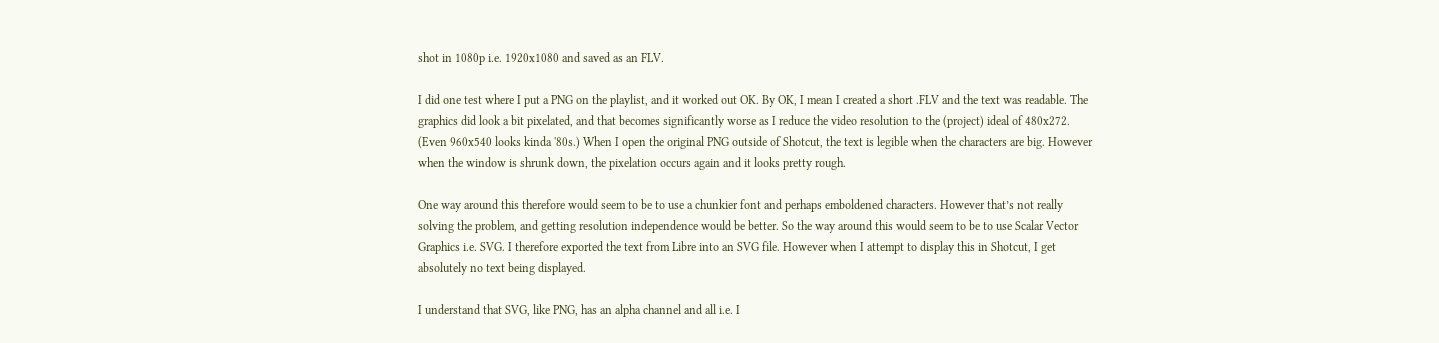shot in 1080p i.e. 1920x1080 and saved as an FLV.

I did one test where I put a PNG on the playlist, and it worked out OK. By OK, I mean I created a short .FLV and the text was readable. The graphics did look a bit pixelated, and that becomes significantly worse as I reduce the video resolution to the (project) ideal of 480x272. (Even 960x540 looks kinda '80s.) When I open the original PNG outside of Shotcut, the text is legible when the characters are big. However when the window is shrunk down, the pixelation occurs again and it looks pretty rough.

One way around this therefore would seem to be to use a chunkier font and perhaps emboldened characters. However that’s not really solving the problem, and getting resolution independence would be better. So the way around this would seem to be to use Scalar Vector Graphics i.e. SVG. I therefore exported the text from Libre into an SVG file. However when I attempt to display this in Shotcut, I get absolutely no text being displayed.

I understand that SVG, like PNG, has an alpha channel and all i.e. I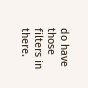do have those filters in there.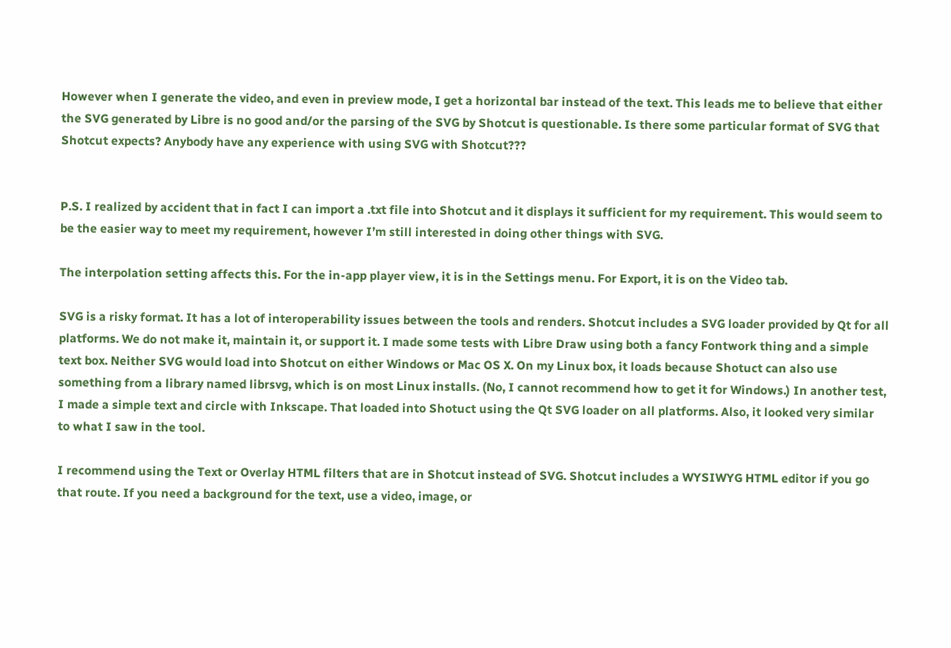However when I generate the video, and even in preview mode, I get a horizontal bar instead of the text. This leads me to believe that either the SVG generated by Libre is no good and/or the parsing of the SVG by Shotcut is questionable. Is there some particular format of SVG that Shotcut expects? Anybody have any experience with using SVG with Shotcut???


P.S. I realized by accident that in fact I can import a .txt file into Shotcut and it displays it sufficient for my requirement. This would seem to be the easier way to meet my requirement, however I’m still interested in doing other things with SVG.

The interpolation setting affects this. For the in-app player view, it is in the Settings menu. For Export, it is on the Video tab.

SVG is a risky format. It has a lot of interoperability issues between the tools and renders. Shotcut includes a SVG loader provided by Qt for all platforms. We do not make it, maintain it, or support it. I made some tests with Libre Draw using both a fancy Fontwork thing and a simple text box. Neither SVG would load into Shotcut on either Windows or Mac OS X. On my Linux box, it loads because Shotuct can also use something from a library named librsvg, which is on most Linux installs. (No, I cannot recommend how to get it for Windows.) In another test, I made a simple text and circle with Inkscape. That loaded into Shotuct using the Qt SVG loader on all platforms. Also, it looked very similar to what I saw in the tool.

I recommend using the Text or Overlay HTML filters that are in Shotcut instead of SVG. Shotcut includes a WYSIWYG HTML editor if you go that route. If you need a background for the text, use a video, image, or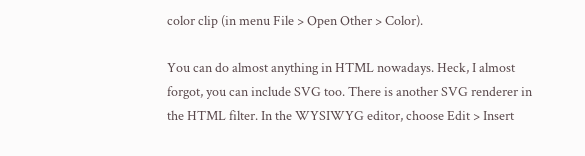color clip (in menu File > Open Other > Color).

You can do almost anything in HTML nowadays. Heck, I almost forgot, you can include SVG too. There is another SVG renderer in the HTML filter. In the WYSIWYG editor, choose Edit > Insert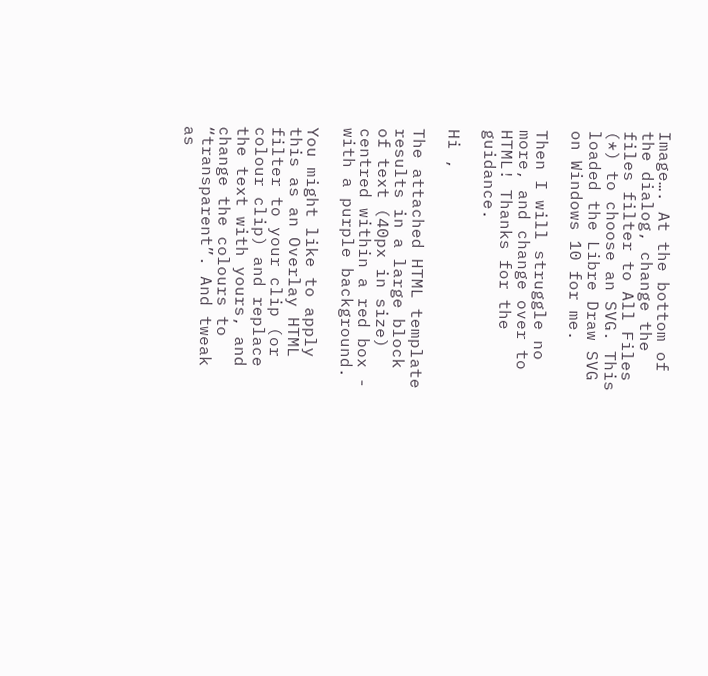Image…. At the bottom of the dialog, change the files filter to All Files (*) to choose an SVG. This loaded the Libre Draw SVG on Windows 10 for me.

Then I will struggle no more, and change over to HTML! Thanks for the guidance.

Hi ,

The attached HTML template results in a large block of text (40px in size) centred within a red box - with a purple background.

You might like to apply this as an Overlay HTML filter to your clip (or colour clip) and replace the text with yours, and change the colours to “transparent”. And tweak as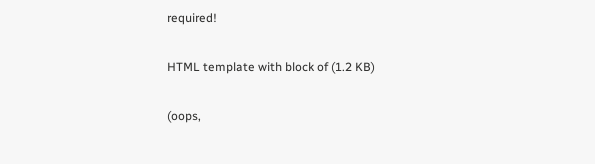required!

HTML template with block of (1.2 KB)

(oops,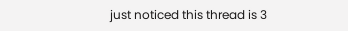just noticed this thread is 3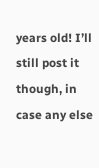years old! I’ll still post it though, in case any else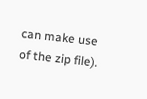can make use of the zip file).